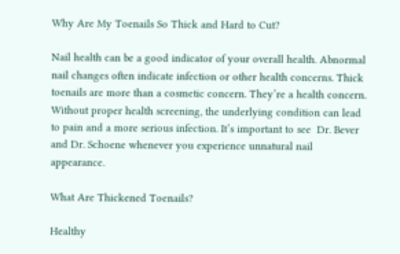Why Are My Toenails So Thick and Hard to Cut?

Nail health can be a good indicator of your overall health. Abnormal nail changes often indicate infection or other health concerns. Thick toenails are more than a cosmetic concern. They’re a health concern. Without proper health screening, the underlying condition can lead to pain and a more serious infection. It’s important to see  Dr. Bever and Dr. Schoene whenever you experience unnatural nail appearance.

What Are Thickened Toenails?

Healthy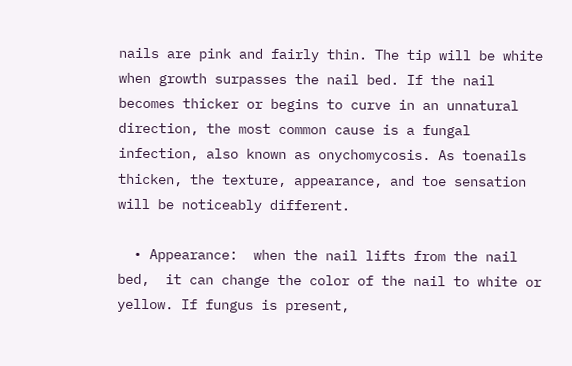nails are pink and fairly thin. The tip will be white when growth surpasses the nail bed. If the nail becomes thicker or begins to curve in an unnatural direction, the most common cause is a fungal infection, also known as onychomycosis. As toenails thicken, the texture, appearance, and toe sensation will be noticeably different.

  • Appearance:  when the nail lifts from the nail bed,  it can change the color of the nail to white or yellow. If fungus is present,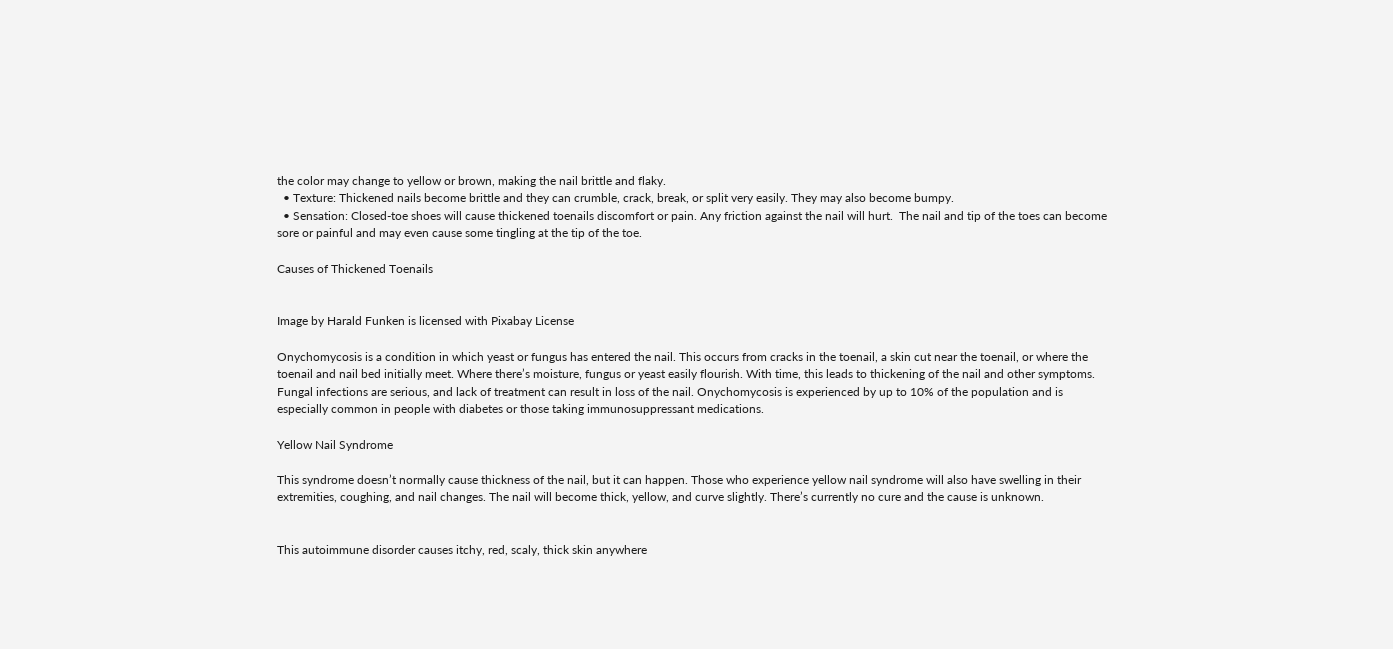the color may change to yellow or brown, making the nail brittle and flaky.
  • Texture: Thickened nails become brittle and they can crumble, crack, break, or split very easily. They may also become bumpy.
  • Sensation: Closed-toe shoes will cause thickened toenails discomfort or pain. Any friction against the nail will hurt.  The nail and tip of the toes can become sore or painful and may even cause some tingling at the tip of the toe.

Causes of Thickened Toenails


Image by Harald Funken is licensed with Pixabay License

Onychomycosis is a condition in which yeast or fungus has entered the nail. This occurs from cracks in the toenail, a skin cut near the toenail, or where the toenail and nail bed initially meet. Where there’s moisture, fungus or yeast easily flourish. With time, this leads to thickening of the nail and other symptoms. Fungal infections are serious, and lack of treatment can result in loss of the nail. Onychomycosis is experienced by up to 10% of the population and is especially common in people with diabetes or those taking immunosuppressant medications.

Yellow Nail Syndrome

This syndrome doesn’t normally cause thickness of the nail, but it can happen. Those who experience yellow nail syndrome will also have swelling in their extremities, coughing, and nail changes. The nail will become thick, yellow, and curve slightly. There’s currently no cure and the cause is unknown.


This autoimmune disorder causes itchy, red, scaly, thick skin anywhere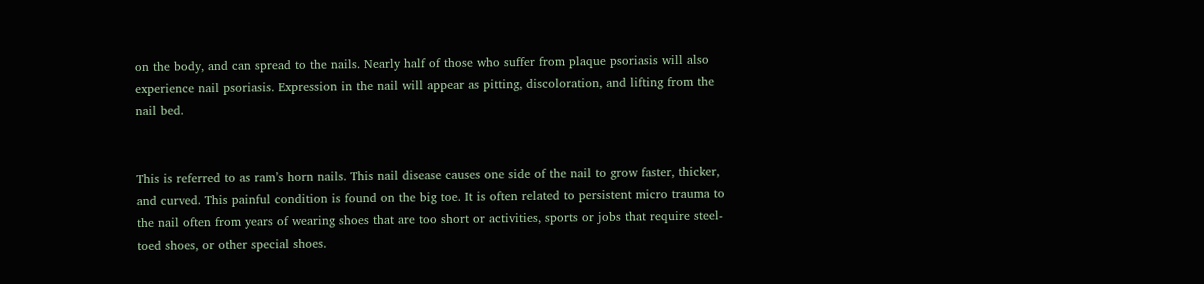on the body, and can spread to the nails. Nearly half of those who suffer from plaque psoriasis will also experience nail psoriasis. Expression in the nail will appear as pitting, discoloration, and lifting from the nail bed.


This is referred to as ram’s horn nails. This nail disease causes one side of the nail to grow faster, thicker, and curved. This painful condition is found on the big toe. It is often related to persistent micro trauma to the nail often from years of wearing shoes that are too short or activities, sports or jobs that require steel-toed shoes, or other special shoes.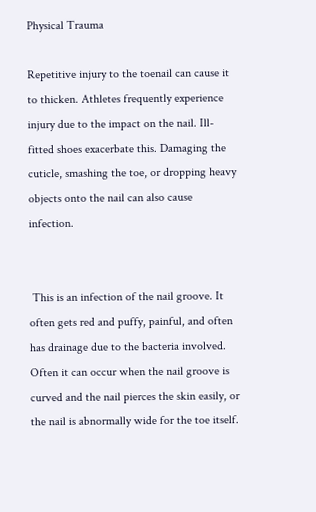Physical Trauma

Repetitive injury to the toenail can cause it to thicken. Athletes frequently experience injury due to the impact on the nail. Ill-fitted shoes exacerbate this. Damaging the cuticle, smashing the toe, or dropping heavy objects onto the nail can also cause infection.


 This is an infection of the nail groove. It often gets red and puffy, painful, and often has drainage due to the bacteria involved.  Often it can occur when the nail groove is curved and the nail pierces the skin easily, or the nail is abnormally wide for the toe itself.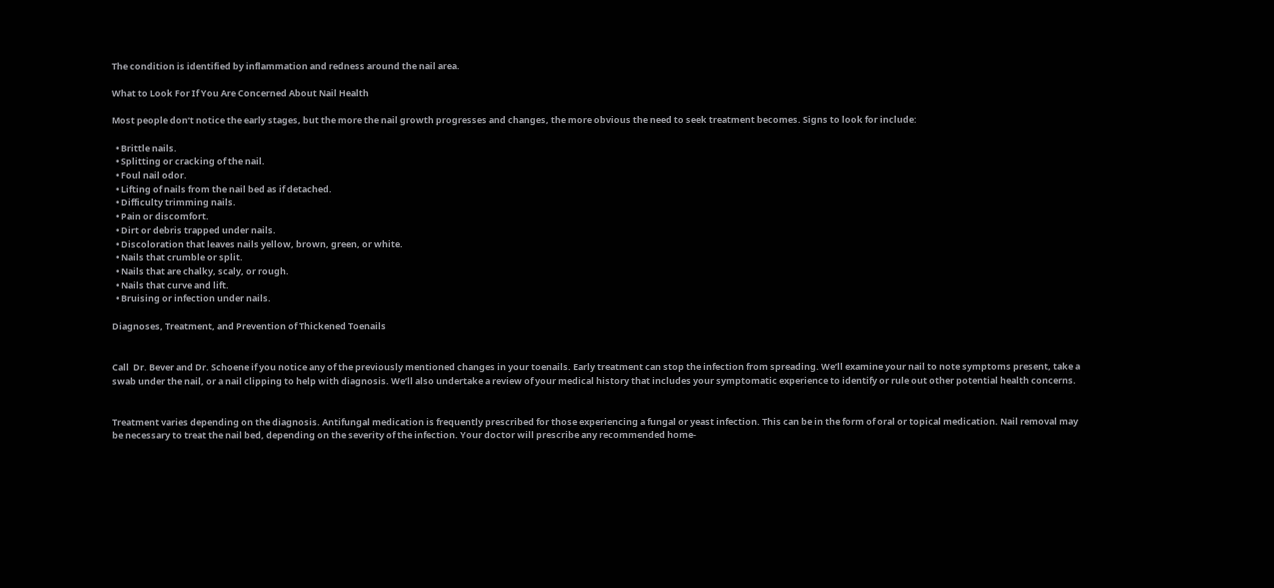The condition is identified by inflammation and redness around the nail area.

What to Look For If You Are Concerned About Nail Health

Most people don’t notice the early stages, but the more the nail growth progresses and changes, the more obvious the need to seek treatment becomes. Signs to look for include:

  • Brittle nails.
  • Splitting or cracking of the nail.
  • Foul nail odor.
  • Lifting of nails from the nail bed as if detached.
  • Difficulty trimming nails.
  • Pain or discomfort.
  • Dirt or debris trapped under nails.
  • Discoloration that leaves nails yellow, brown, green, or white.
  • Nails that crumble or split.
  • Nails that are chalky, scaly, or rough.
  • Nails that curve and lift.
  • Bruising or infection under nails.

Diagnoses, Treatment, and Prevention of Thickened Toenails


Call  Dr. Bever and Dr. Schoene if you notice any of the previously mentioned changes in your toenails. Early treatment can stop the infection from spreading. We’ll examine your nail to note symptoms present, take a swab under the nail, or a nail clipping to help with diagnosis. We’ll also undertake a review of your medical history that includes your symptomatic experience to identify or rule out other potential health concerns.


Treatment varies depending on the diagnosis. Antifungal medication is frequently prescribed for those experiencing a fungal or yeast infection. This can be in the form of oral or topical medication. Nail removal may be necessary to treat the nail bed, depending on the severity of the infection. Your doctor will prescribe any recommended home-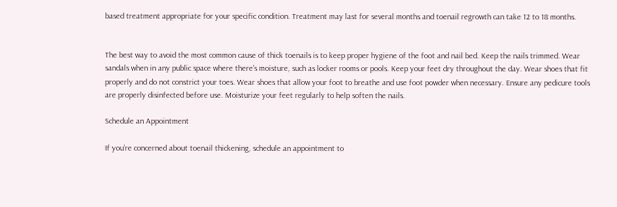based treatment appropriate for your specific condition. Treatment may last for several months and toenail regrowth can take 12 to 18 months.


The best way to avoid the most common cause of thick toenails is to keep proper hygiene of the foot and nail bed. Keep the nails trimmed. Wear sandals when in any public space where there’s moisture, such as locker rooms or pools. Keep your feet dry throughout the day. Wear shoes that fit properly and do not constrict your toes. Wear shoes that allow your foot to breathe and use foot powder when necessary. Ensure any pedicure tools are properly disinfected before use. Moisturize your feet regularly to help soften the nails.

Schedule an Appointment

If you’re concerned about toenail thickening, schedule an appointment to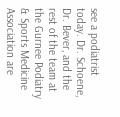see a podiatrist today. Dr. Schoene, Dr. Bever, and the rest of the team at the Gurnee Podiatry & Sports Medicine Association are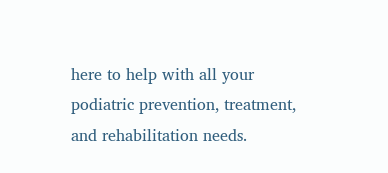here to help with all your podiatric prevention, treatment, and rehabilitation needs.